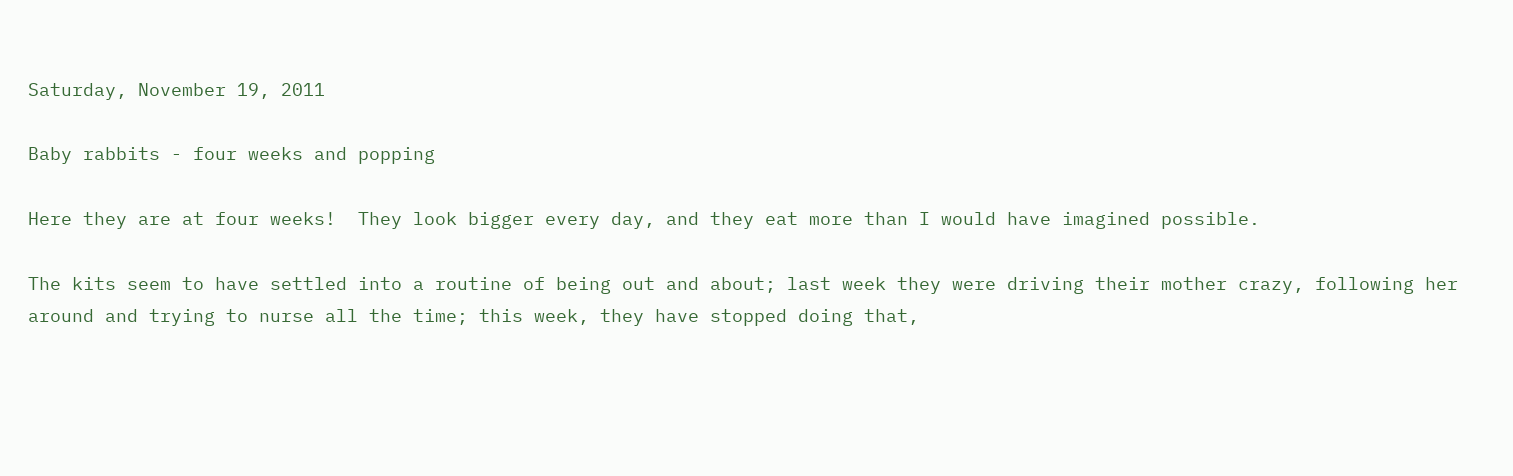Saturday, November 19, 2011

Baby rabbits - four weeks and popping

Here they are at four weeks!  They look bigger every day, and they eat more than I would have imagined possible.

The kits seem to have settled into a routine of being out and about; last week they were driving their mother crazy, following her around and trying to nurse all the time; this week, they have stopped doing that,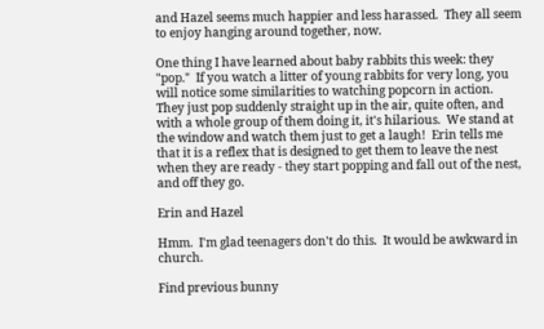and Hazel seems much happier and less harassed.  They all seem to enjoy hanging around together, now.

One thing I have learned about baby rabbits this week: they "pop."  If you watch a litter of young rabbits for very long, you will notice some similarities to watching popcorn in action.  They just pop suddenly straight up in the air, quite often, and with a whole group of them doing it, it's hilarious.  We stand at the window and watch them just to get a laugh!  Erin tells me that it is a reflex that is designed to get them to leave the nest when they are ready - they start popping and fall out of the nest, and off they go.

Erin and Hazel

Hmm.  I'm glad teenagers don't do this.  It would be awkward in church.

Find previous bunny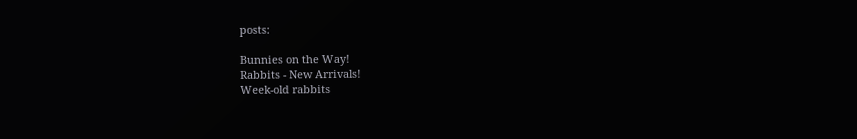posts:

Bunnies on the Way!
Rabbits - New Arrivals!
Week-old rabbits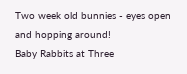Two week old bunnies - eyes open and hopping around!
Baby Rabbits at Three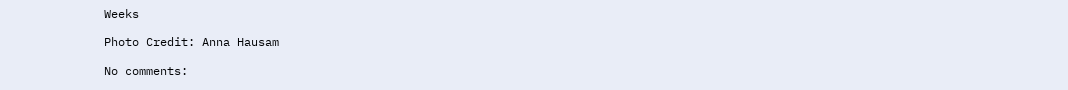Weeks

Photo Credit: Anna Hausam

No comments: